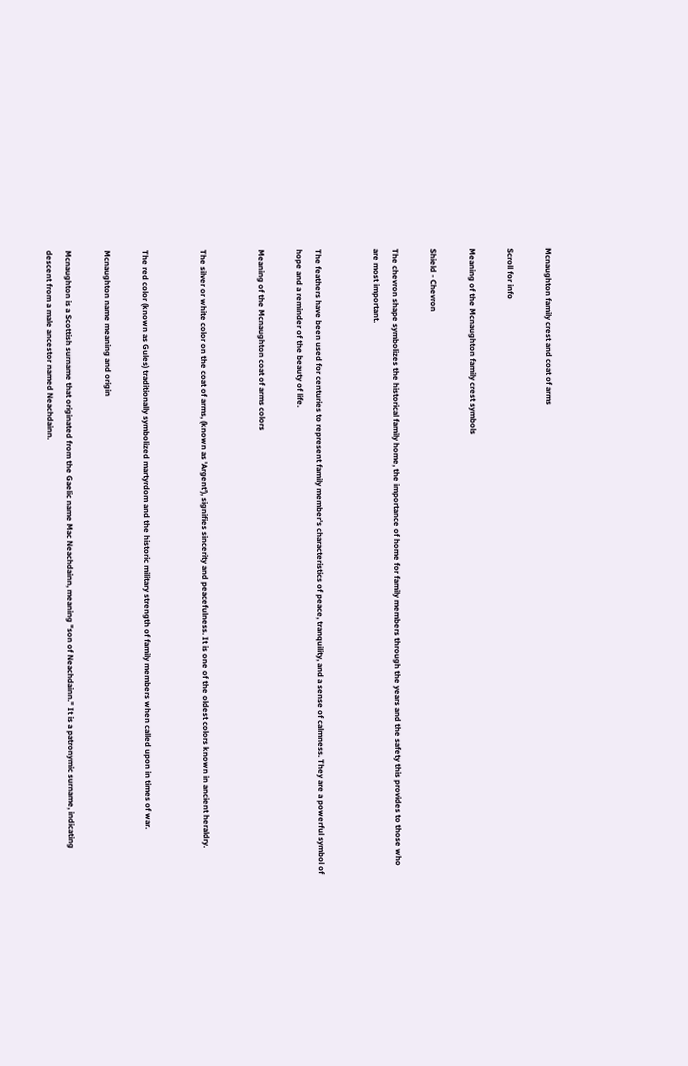Mcnaughton family crest and coat of arms

Scroll for info

Meaning of the Mcnaughton family crest symbols

Shield - Chevron

The chevron shape symbolizes the historical family home, the importance of home for family members through the years and the safety this provides to those who are most important.


The feathers have been used for centuries to represent family member's characteristics of peace, tranquility, and a sense of calmness. They are a powerful symbol of hope and a reminder of the beauty of life.

Meaning of the Mcnaughton coat of arms colors


The silver or white color on the coat of arms, (known as 'Argent'), signifies sincerity and peacefulness. It is one of the oldest colors known in ancient heraldry.


The red color (known as Gules) traditionally symbolized martyrdom and the historic military strength of family members when called upon in times of war.

Mcnaughton name meaning and origin

Mcnaughton is a Scottish surname that originated from the Gaelic name Mac Neachdainn, meaning "son of Neachdainn." It is a patronymic surname, indicating descent from a male ancestor named Neachdainn.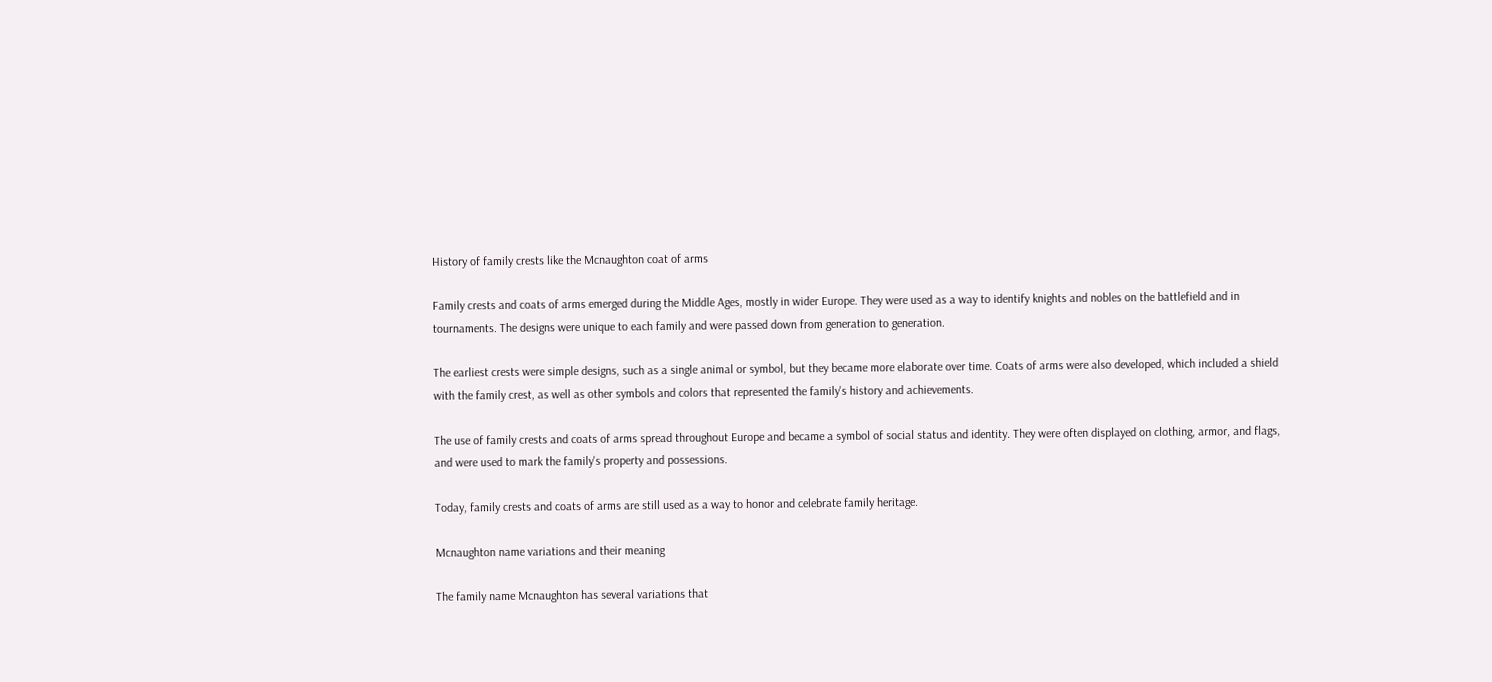History of family crests like the Mcnaughton coat of arms

Family crests and coats of arms emerged during the Middle Ages, mostly in wider Europe. They were used as a way to identify knights and nobles on the battlefield and in tournaments. The designs were unique to each family and were passed down from generation to generation.

The earliest crests were simple designs, such as a single animal or symbol, but they became more elaborate over time. Coats of arms were also developed, which included a shield with the family crest, as well as other symbols and colors that represented the family's history and achievements.

The use of family crests and coats of arms spread throughout Europe and became a symbol of social status and identity. They were often displayed on clothing, armor, and flags, and were used to mark the family's property and possessions.

Today, family crests and coats of arms are still used as a way to honor and celebrate family heritage.

Mcnaughton name variations and their meaning

The family name Mcnaughton has several variations that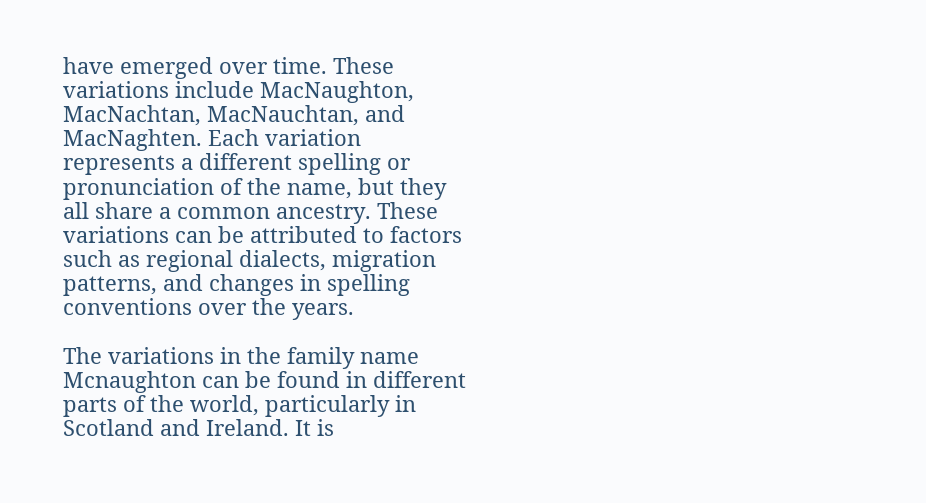have emerged over time. These variations include MacNaughton, MacNachtan, MacNauchtan, and MacNaghten. Each variation represents a different spelling or pronunciation of the name, but they all share a common ancestry. These variations can be attributed to factors such as regional dialects, migration patterns, and changes in spelling conventions over the years.

The variations in the family name Mcnaughton can be found in different parts of the world, particularly in Scotland and Ireland. It is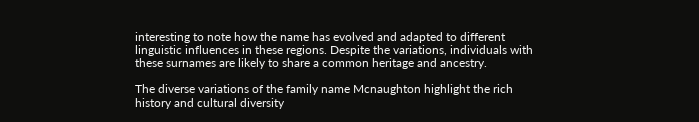interesting to note how the name has evolved and adapted to different linguistic influences in these regions. Despite the variations, individuals with these surnames are likely to share a common heritage and ancestry.

The diverse variations of the family name Mcnaughton highlight the rich history and cultural diversity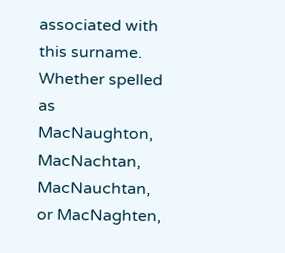associated with this surname. Whether spelled as MacNaughton, MacNachtan, MacNauchtan, or MacNaghten,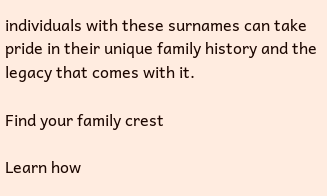individuals with these surnames can take pride in their unique family history and the legacy that comes with it.

Find your family crest

Learn how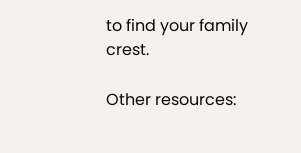to find your family crest.

Other resources: